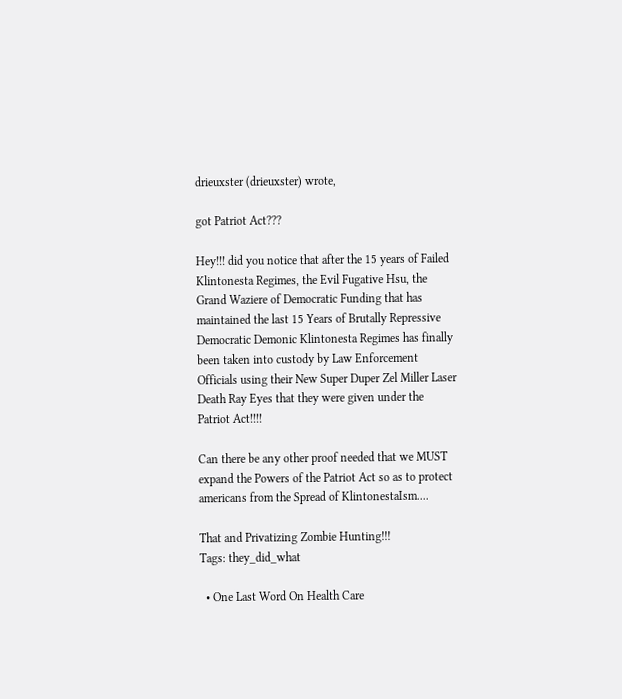drieuxster (drieuxster) wrote,

got Patriot Act???

Hey!!! did you notice that after the 15 years of Failed Klintonesta Regimes, the Evil Fugative Hsu, the Grand Waziere of Democratic Funding that has maintained the last 15 Years of Brutally Repressive Democratic Demonic Klintonesta Regimes has finally been taken into custody by Law Enforcement Officials using their New Super Duper Zel Miller Laser Death Ray Eyes that they were given under the Patriot Act!!!!

Can there be any other proof needed that we MUST expand the Powers of the Patriot Act so as to protect americans from the Spread of KlintonestaIsm....

That and Privatizing Zombie Hunting!!!
Tags: they_did_what

  • One Last Word On Health Care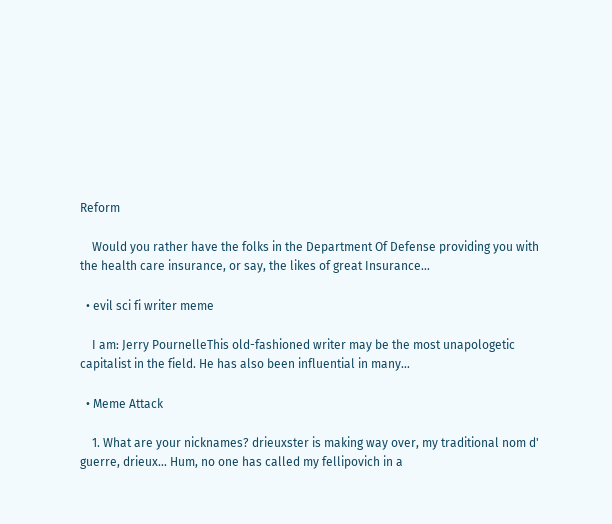Reform

    Would you rather have the folks in the Department Of Defense providing you with the health care insurance, or say, the likes of great Insurance…

  • evil sci fi writer meme

    I am: Jerry PournelleThis old-fashioned writer may be the most unapologetic capitalist in the field. He has also been influential in many…

  • Meme Attack

    1. What are your nicknames? drieuxster is making way over, my traditional nom d' guerre, drieux... Hum, no one has called my fellipovich in a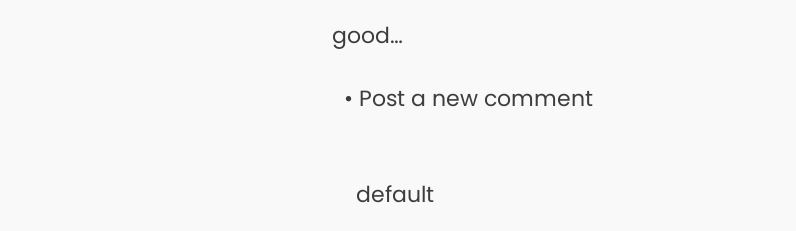good…

  • Post a new comment


    default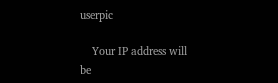userpic

    Your IP address will be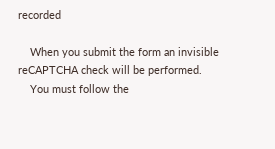recorded

    When you submit the form an invisible reCAPTCHA check will be performed.
    You must follow the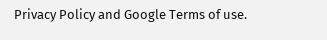Privacy Policy and Google Terms of use.